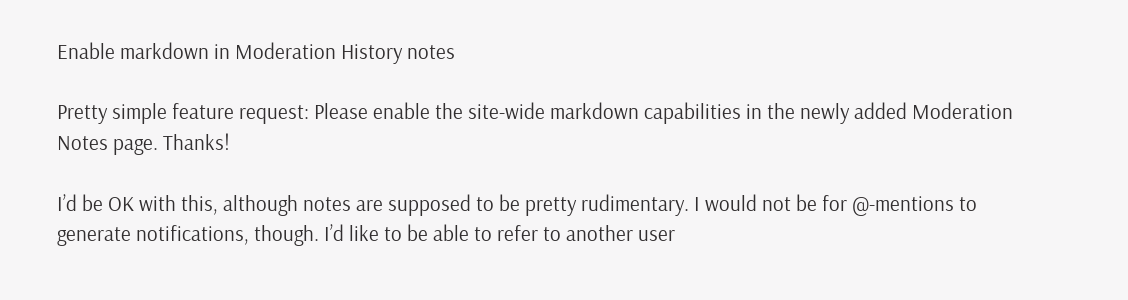Enable markdown in Moderation History notes

Pretty simple feature request: Please enable the site-wide markdown capabilities in the newly added Moderation Notes page. Thanks!

I’d be OK with this, although notes are supposed to be pretty rudimentary. I would not be for @-mentions to generate notifications, though. I’d like to be able to refer to another user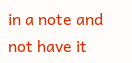in a note and not have it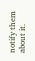notify them about it.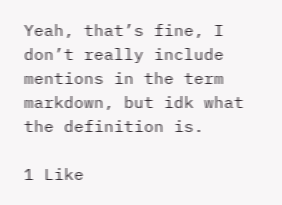Yeah, that’s fine, I don’t really include mentions in the term markdown, but idk what the definition is.

1 Like